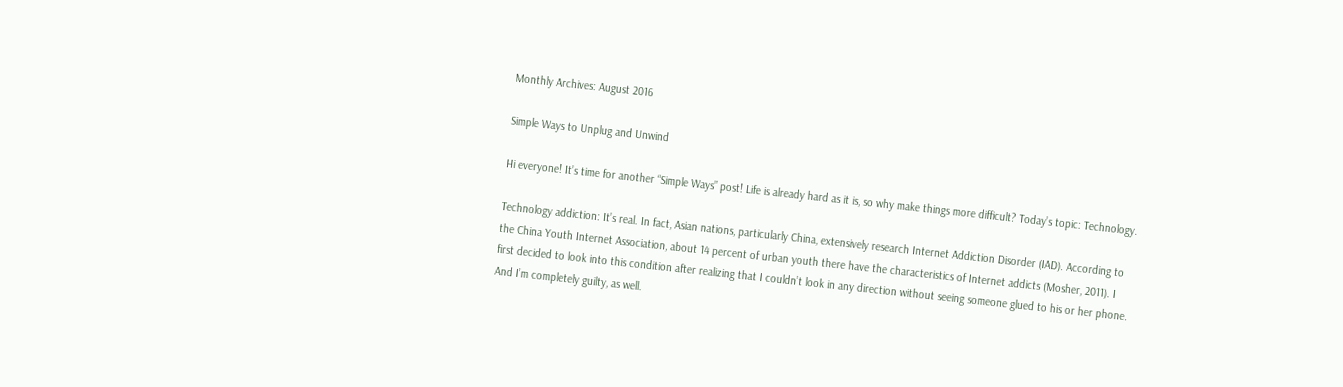Monthly Archives: August 2016

Simple Ways to Unplug and Unwind

Hi everyone! It’s time for another “Simple Ways” post! Life is already hard as it is, so why make things more difficult? Today’s topic: Technology.

Technology addiction: It’s real. In fact, Asian nations, particularly China, extensively research Internet Addiction Disorder (IAD). According to the China Youth Internet Association, about 14 percent of urban youth there have the characteristics of Internet addicts (Mosher, 2011). I first decided to look into this condition after realizing that I couldn’t look in any direction without seeing someone glued to his or her phone. And I’m completely guilty, as well.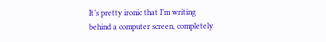It’s pretty ironic that I’m writing behind a computer screen, completely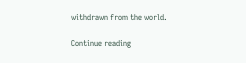withdrawn from the world.

Continue reading